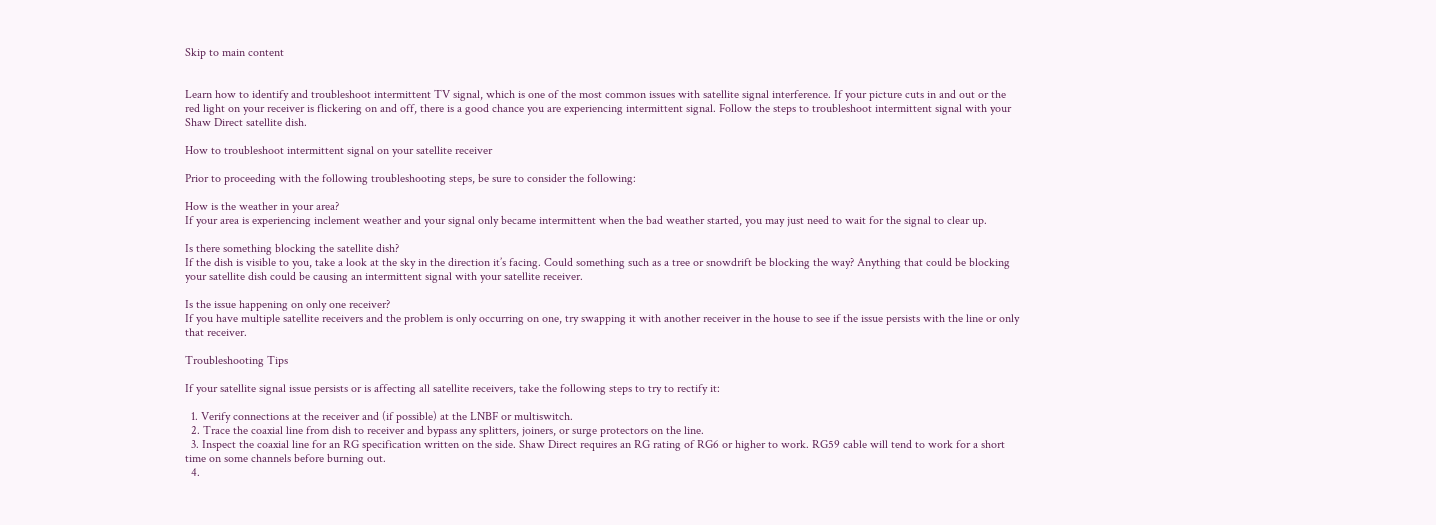Skip to main content


Learn how to identify and troubleshoot intermittent TV signal, which is one of the most common issues with satellite signal interference. If your picture cuts in and out or the red light on your receiver is flickering on and off, there is a good chance you are experiencing intermittent signal. Follow the steps to troubleshoot intermittent signal with your Shaw Direct satellite dish.

How to troubleshoot intermittent signal on your satellite receiver

Prior to proceeding with the following troubleshooting steps, be sure to consider the following:

How is the weather in your area?
If your area is experiencing inclement weather and your signal only became intermittent when the bad weather started, you may just need to wait for the signal to clear up.

Is there something blocking the satellite dish?
If the dish is visible to you, take a look at the sky in the direction it’s facing. Could something such as a tree or snowdrift be blocking the way? Anything that could be blocking your satellite dish could be causing an intermittent signal with your satellite receiver.

Is the issue happening on only one receiver?
If you have multiple satellite receivers and the problem is only occurring on one, try swapping it with another receiver in the house to see if the issue persists with the line or only that receiver.

Troubleshooting Tips

If your satellite signal issue persists or is affecting all satellite receivers, take the following steps to try to rectify it:

  1. Verify connections at the receiver and (if possible) at the LNBF or multiswitch.
  2. Trace the coaxial line from dish to receiver and bypass any splitters, joiners, or surge protectors on the line.
  3. Inspect the coaxial line for an RG specification written on the side. Shaw Direct requires an RG rating of RG6 or higher to work. RG59 cable will tend to work for a short time on some channels before burning out.
  4.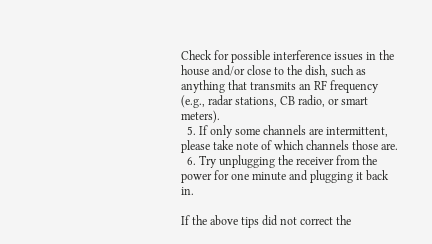Check for possible interference issues in the house and/or close to the dish, such as anything that transmits an RF frequency (e.g., radar stations, CB radio, or smart meters).
  5. If only some channels are intermittent, please take note of which channels those are.
  6. Try unplugging the receiver from the power for one minute and plugging it back in.

If the above tips did not correct the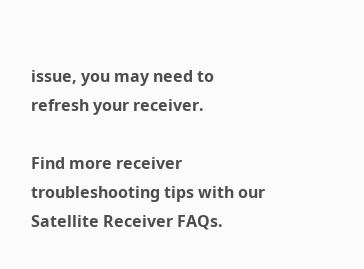issue, you may need to refresh your receiver.

Find more receiver troubleshooting tips with our Satellite Receiver FAQs.